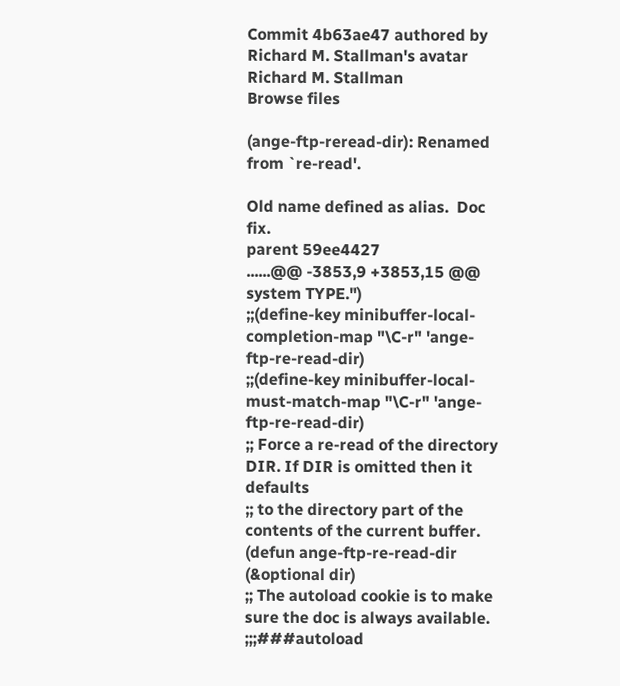Commit 4b63ae47 authored by Richard M. Stallman's avatar Richard M. Stallman
Browse files

(ange-ftp-reread-dir): Renamed from `re-read'.

Old name defined as alias.  Doc fix.
parent 59ee4427
......@@ -3853,9 +3853,15 @@ system TYPE.")
;;(define-key minibuffer-local-completion-map "\C-r" 'ange-ftp-re-read-dir)
;;(define-key minibuffer-local-must-match-map "\C-r" 'ange-ftp-re-read-dir)
;; Force a re-read of the directory DIR. If DIR is omitted then it defaults
;; to the directory part of the contents of the current buffer.
(defun ange-ftp-re-read-dir (&optional dir)
;; The autoload cookie is to make sure the doc is always available.
;;;###autoload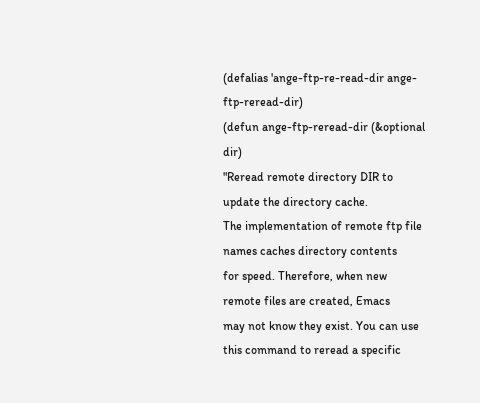(defalias 'ange-ftp-re-read-dir ange-ftp-reread-dir)
(defun ange-ftp-reread-dir (&optional dir)
"Reread remote directory DIR to update the directory cache.
The implementation of remote ftp file names caches directory contents
for speed. Therefore, when new remote files are created, Emacs
may not know they exist. You can use this command to reread a specific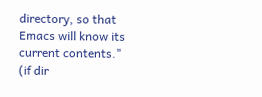directory, so that Emacs will know its current contents."
(if dir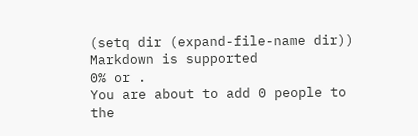(setq dir (expand-file-name dir))
Markdown is supported
0% or .
You are about to add 0 people to the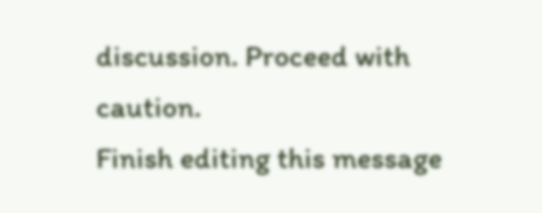discussion. Proceed with caution.
Finish editing this message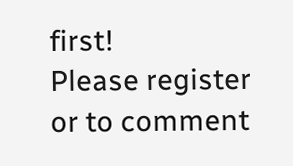first!
Please register or to comment